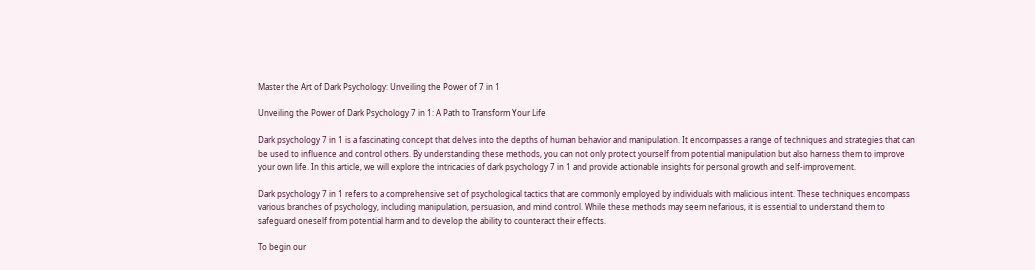Master the Art of Dark Psychology: Unveiling the Power of 7 in 1

Unveiling the Power of Dark Psychology 7 in 1: A Path to Transform Your Life

Dark psychology 7 in 1 is a fascinating concept that delves into the depths of human behavior and manipulation. It encompasses a range of techniques and strategies that can be used to influence and control others. By understanding these methods, you can not only protect yourself from potential manipulation but also harness them to improve your own life. In this article, we will explore the intricacies of dark psychology 7 in 1 and provide actionable insights for personal growth and self-improvement.

Dark psychology 7 in 1 refers to a comprehensive set of psychological tactics that are commonly employed by individuals with malicious intent. These techniques encompass various branches of psychology, including manipulation, persuasion, and mind control. While these methods may seem nefarious, it is essential to understand them to safeguard oneself from potential harm and to develop the ability to counteract their effects.

To begin our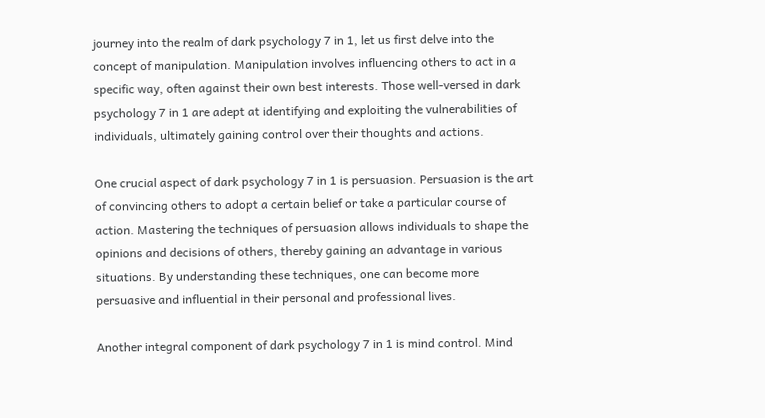journey into the realm of dark psychology 7 in 1, let us first delve into the concept of manipulation. Manipulation involves influencing others to act in a specific way, often against their own best interests. Those well-versed in dark psychology 7 in 1 are adept at identifying and exploiting the vulnerabilities of individuals, ultimately gaining control over their thoughts and actions.

One crucial aspect of dark psychology 7 in 1 is persuasion. Persuasion is the art of convincing others to adopt a certain belief or take a particular course of action. Mastering the techniques of persuasion allows individuals to shape the opinions and decisions of others, thereby gaining an advantage in various situations. By understanding these techniques, one can become more persuasive and influential in their personal and professional lives.

Another integral component of dark psychology 7 in 1 is mind control. Mind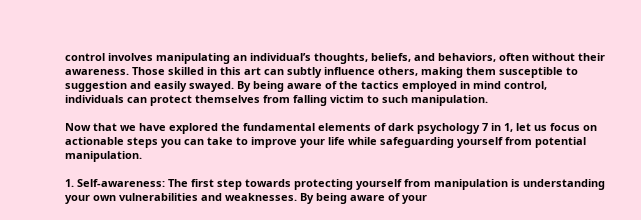control involves manipulating an individual’s thoughts, beliefs, and behaviors, often without their awareness. Those skilled in this art can subtly influence others, making them susceptible to suggestion and easily swayed. By being aware of the tactics employed in mind control, individuals can protect themselves from falling victim to such manipulation.

Now that we have explored the fundamental elements of dark psychology 7 in 1, let us focus on actionable steps you can take to improve your life while safeguarding yourself from potential manipulation.

1. Self-awareness: The first step towards protecting yourself from manipulation is understanding your own vulnerabilities and weaknesses. By being aware of your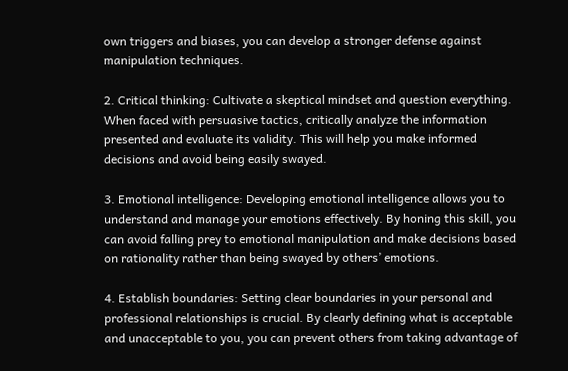own triggers and biases, you can develop a stronger defense against manipulation techniques.

2. Critical thinking: Cultivate a skeptical mindset and question everything. When faced with persuasive tactics, critically analyze the information presented and evaluate its validity. This will help you make informed decisions and avoid being easily swayed.

3. Emotional intelligence: Developing emotional intelligence allows you to understand and manage your emotions effectively. By honing this skill, you can avoid falling prey to emotional manipulation and make decisions based on rationality rather than being swayed by others’ emotions.

4. Establish boundaries: Setting clear boundaries in your personal and professional relationships is crucial. By clearly defining what is acceptable and unacceptable to you, you can prevent others from taking advantage of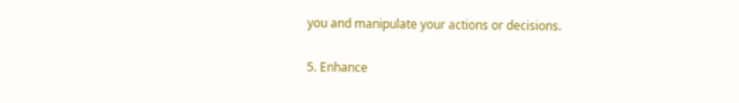you and manipulate your actions or decisions.

5. Enhance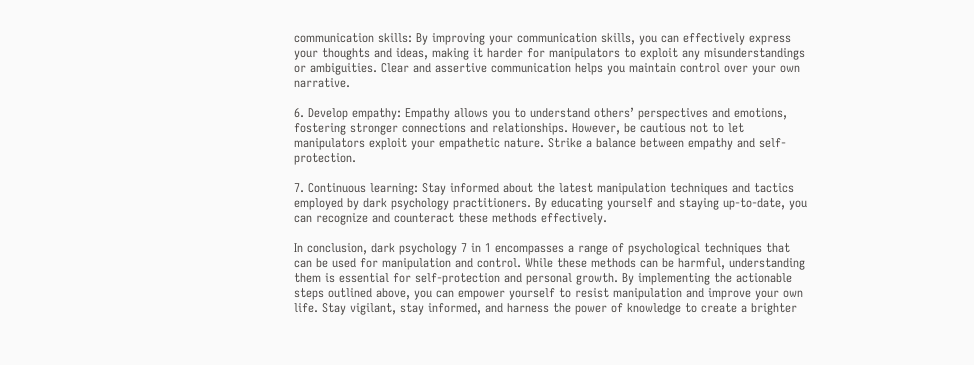communication skills: By improving your communication skills, you can effectively express your thoughts and ideas, making it harder for manipulators to exploit any misunderstandings or ambiguities. Clear and assertive communication helps you maintain control over your own narrative.

6. Develop empathy: Empathy allows you to understand others’ perspectives and emotions, fostering stronger connections and relationships. However, be cautious not to let manipulators exploit your empathetic nature. Strike a balance between empathy and self-protection.

7. Continuous learning: Stay informed about the latest manipulation techniques and tactics employed by dark psychology practitioners. By educating yourself and staying up-to-date, you can recognize and counteract these methods effectively.

In conclusion, dark psychology 7 in 1 encompasses a range of psychological techniques that can be used for manipulation and control. While these methods can be harmful, understanding them is essential for self-protection and personal growth. By implementing the actionable steps outlined above, you can empower yourself to resist manipulation and improve your own life. Stay vigilant, stay informed, and harness the power of knowledge to create a brighter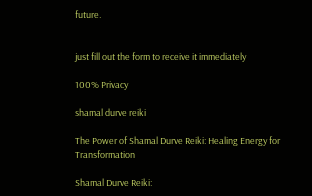future.


just fill out the form to receive it immediately

100% Privacy

shamal durve reiki

The Power of Shamal Durve Reiki: Healing Energy for Transformation

Shamal Durve Reiki: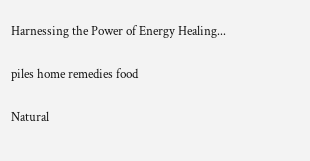Harnessing the Power of Energy Healing...

piles home remedies food

Natural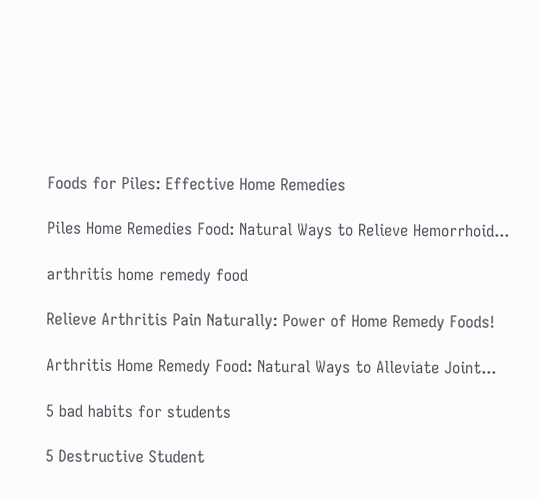Foods for Piles: Effective Home Remedies

Piles Home Remedies Food: Natural Ways to Relieve Hemorrhoid...

arthritis home remedy food

Relieve Arthritis Pain Naturally: Power of Home Remedy Foods!

Arthritis Home Remedy Food: Natural Ways to Alleviate Joint...

5 bad habits for students

5 Destructive Student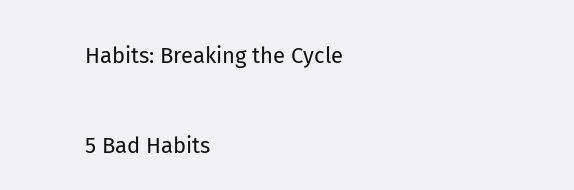Habits: Breaking the Cycle

5 Bad Habits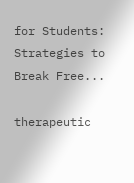for Students: Strategies to Break Free...

therapeutic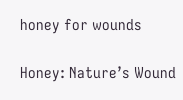honey for wounds

Honey: Nature’s Wound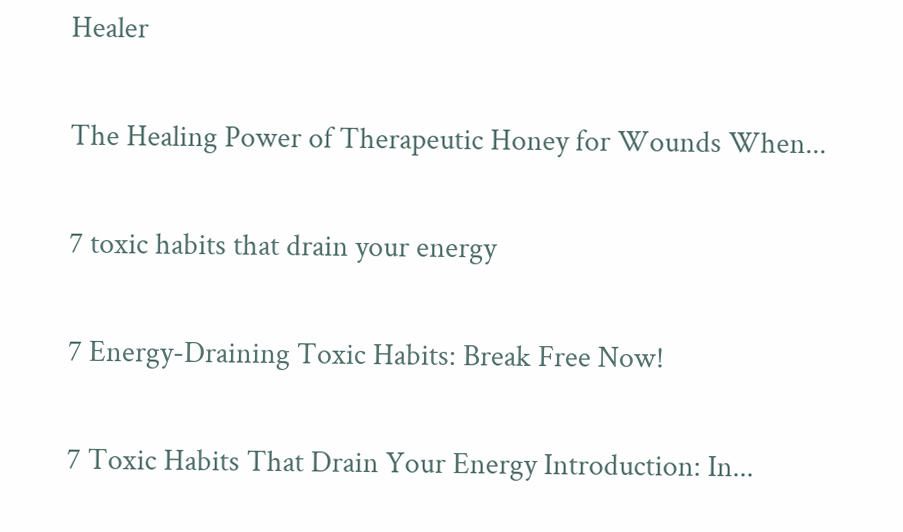Healer

The Healing Power of Therapeutic Honey for Wounds When...

7 toxic habits that drain your energy

7 Energy-Draining Toxic Habits: Break Free Now!

7 Toxic Habits That Drain Your Energy Introduction: In...